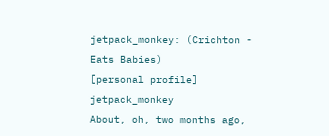jetpack_monkey: (Crichton - Eats Babies)
[personal profile] jetpack_monkey
About, oh, two months ago,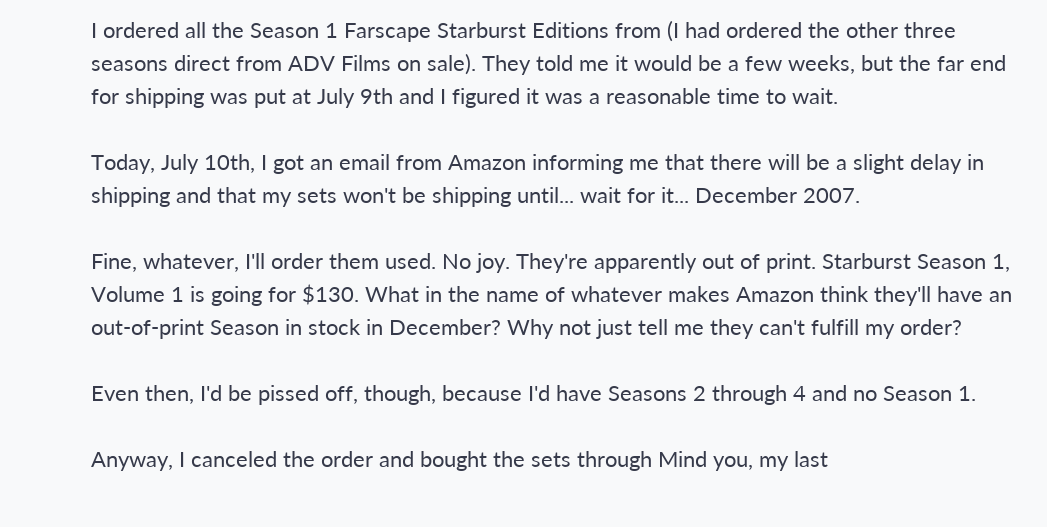I ordered all the Season 1 Farscape Starburst Editions from (I had ordered the other three seasons direct from ADV Films on sale). They told me it would be a few weeks, but the far end for shipping was put at July 9th and I figured it was a reasonable time to wait.

Today, July 10th, I got an email from Amazon informing me that there will be a slight delay in shipping and that my sets won't be shipping until... wait for it... December 2007.

Fine, whatever, I'll order them used. No joy. They're apparently out of print. Starburst Season 1, Volume 1 is going for $130. What in the name of whatever makes Amazon think they'll have an out-of-print Season in stock in December? Why not just tell me they can't fulfill my order?

Even then, I'd be pissed off, though, because I'd have Seasons 2 through 4 and no Season 1.

Anyway, I canceled the order and bought the sets through Mind you, my last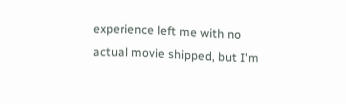experience left me with no actual movie shipped, but I'm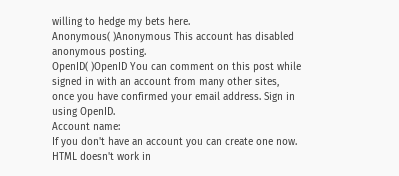willing to hedge my bets here.
Anonymous( )Anonymous This account has disabled anonymous posting.
OpenID( )OpenID You can comment on this post while signed in with an account from many other sites, once you have confirmed your email address. Sign in using OpenID.
Account name:
If you don't have an account you can create one now.
HTML doesn't work in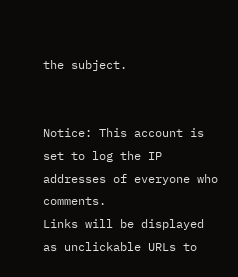the subject.


Notice: This account is set to log the IP addresses of everyone who comments.
Links will be displayed as unclickable URLs to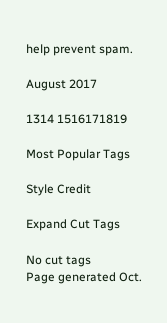help prevent spam.

August 2017

1314 1516171819

Most Popular Tags

Style Credit

Expand Cut Tags

No cut tags
Page generated Oct.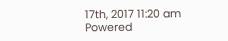17th, 2017 11:20 am
Powered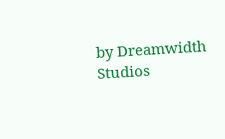by Dreamwidth Studios